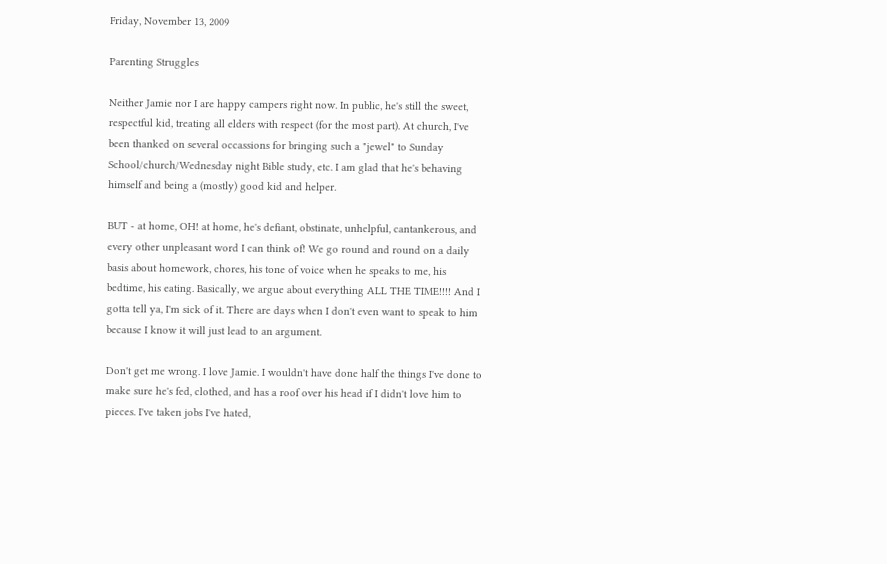Friday, November 13, 2009

Parenting Struggles

Neither Jamie nor I are happy campers right now. In public, he's still the sweet, respectful kid, treating all elders with respect (for the most part). At church, I've been thanked on several occassions for bringing such a "jewel" to Sunday School/church/Wednesday night Bible study, etc. I am glad that he's behaving himself and being a (mostly) good kid and helper.

BUT - at home, OH! at home, he's defiant, obstinate, unhelpful, cantankerous, and every other unpleasant word I can think of! We go round and round on a daily basis about homework, chores, his tone of voice when he speaks to me, his bedtime, his eating. Basically, we argue about everything ALL THE TIME!!!! And I gotta tell ya, I'm sick of it. There are days when I don't even want to speak to him because I know it will just lead to an argument.

Don't get me wrong. I love Jamie. I wouldn't have done half the things I've done to make sure he's fed, clothed, and has a roof over his head if I didn't love him to pieces. I've taken jobs I've hated,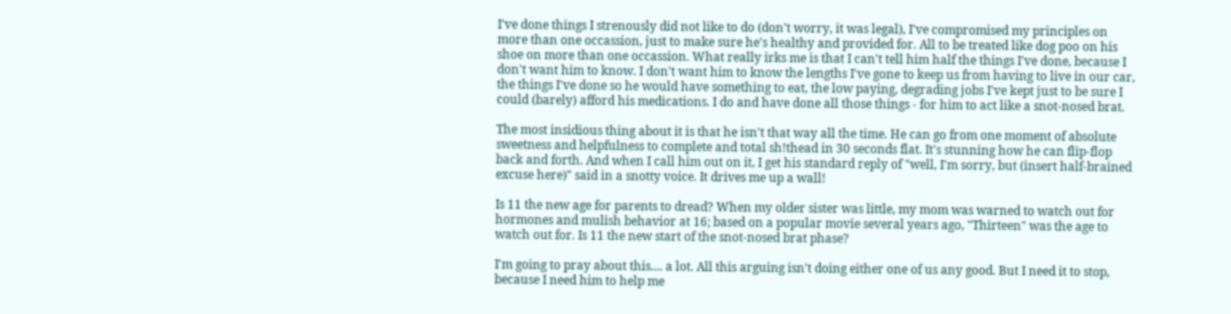I've done things I strenously did not like to do (don't worry, it was legal), I've compromised my principles on more than one occassion, just to make sure he's healthy and provided for. All to be treated like dog poo on his shoe on more than one occassion. What really irks me is that I can't tell him half the things I've done, because I don't want him to know. I don't want him to know the lengths I've gone to keep us from having to live in our car, the things I've done so he would have something to eat, the low paying, degrading jobs I've kept just to be sure I could (barely) afford his medications. I do and have done all those things - for him to act like a snot-nosed brat.

The most insidious thing about it is that he isn't that way all the time. He can go from one moment of absolute sweetness and helpfulness to complete and total sh!thead in 30 seconds flat. It's stunning how he can flip-flop back and forth. And when I call him out on it, I get his standard reply of "well, I'm sorry, but (insert half-brained excuse here)" said in a snotty voice. It drives me up a wall!

Is 11 the new age for parents to dread? When my older sister was little, my mom was warned to watch out for hormones and mulish behavior at 16; based on a popular movie several years ago, "Thirteen" was the age to watch out for. Is 11 the new start of the snot-nosed brat phase?

I'm going to pray about this.... a lot. All this arguing isn't doing either one of us any good. But I need it to stop, because I need him to help me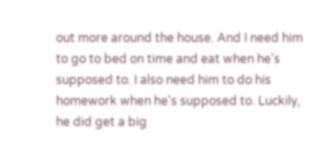out more around the house. And I need him to go to bed on time and eat when he's supposed to. I also need him to do his homework when he's supposed to. Luckily, he did get a big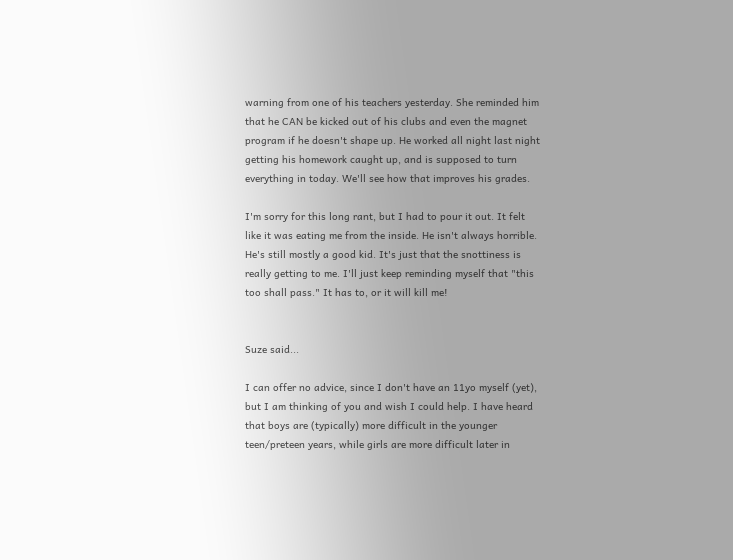warning from one of his teachers yesterday. She reminded him that he CAN be kicked out of his clubs and even the magnet program if he doesn't shape up. He worked all night last night getting his homework caught up, and is supposed to turn everything in today. We'll see how that improves his grades.

I'm sorry for this long rant, but I had to pour it out. It felt like it was eating me from the inside. He isn't always horrible. He's still mostly a good kid. It's just that the snottiness is really getting to me. I'll just keep reminding myself that "this too shall pass." It has to, or it will kill me!


Suze said...

I can offer no advice, since I don't have an 11yo myself (yet), but I am thinking of you and wish I could help. I have heard that boys are (typically) more difficult in the younger teen/preteen years, while girls are more difficult later in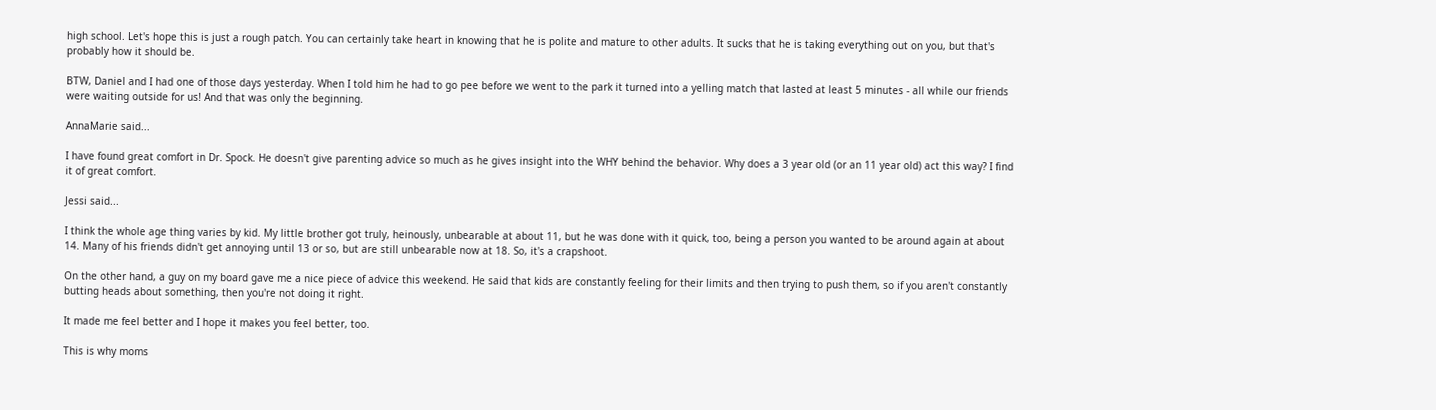high school. Let's hope this is just a rough patch. You can certainly take heart in knowing that he is polite and mature to other adults. It sucks that he is taking everything out on you, but that's probably how it should be.

BTW, Daniel and I had one of those days yesterday. When I told him he had to go pee before we went to the park it turned into a yelling match that lasted at least 5 minutes - all while our friends were waiting outside for us! And that was only the beginning.

AnnaMarie said...

I have found great comfort in Dr. Spock. He doesn't give parenting advice so much as he gives insight into the WHY behind the behavior. Why does a 3 year old (or an 11 year old) act this way? I find it of great comfort.

Jessi said...

I think the whole age thing varies by kid. My little brother got truly, heinously, unbearable at about 11, but he was done with it quick, too, being a person you wanted to be around again at about 14. Many of his friends didn't get annoying until 13 or so, but are still unbearable now at 18. So, it's a crapshoot.

On the other hand, a guy on my board gave me a nice piece of advice this weekend. He said that kids are constantly feeling for their limits and then trying to push them, so if you aren't constantly butting heads about something, then you're not doing it right.

It made me feel better and I hope it makes you feel better, too.

This is why moms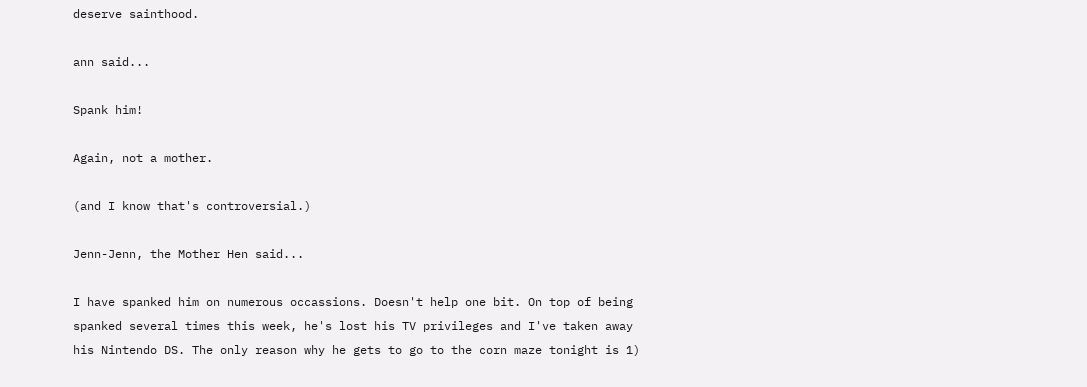deserve sainthood.

ann said...

Spank him!

Again, not a mother.

(and I know that's controversial.)

Jenn-Jenn, the Mother Hen said...

I have spanked him on numerous occassions. Doesn't help one bit. On top of being spanked several times this week, he's lost his TV privileges and I've taken away his Nintendo DS. The only reason why he gets to go to the corn maze tonight is 1)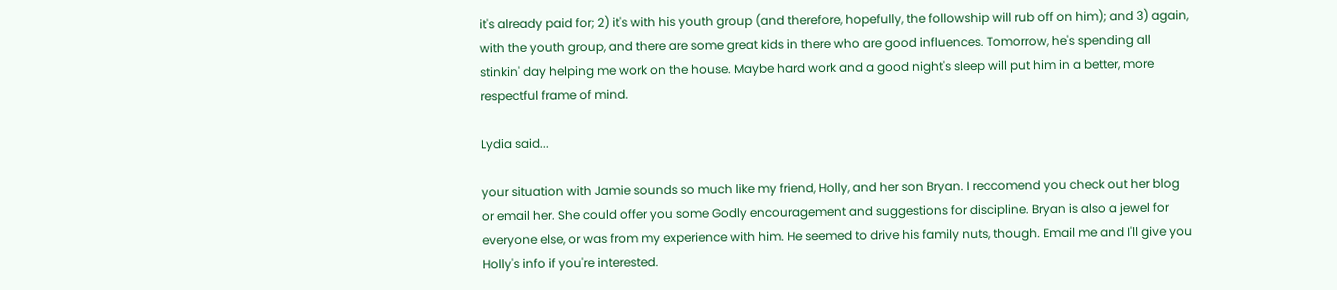it's already paid for; 2) it's with his youth group (and therefore, hopefully, the followship will rub off on him); and 3) again, with the youth group, and there are some great kids in there who are good influences. Tomorrow, he's spending all stinkin' day helping me work on the house. Maybe hard work and a good night's sleep will put him in a better, more respectful frame of mind.

Lydia said...

your situation with Jamie sounds so much like my friend, Holly, and her son Bryan. I reccomend you check out her blog or email her. She could offer you some Godly encouragement and suggestions for discipline. Bryan is also a jewel for everyone else, or was from my experience with him. He seemed to drive his family nuts, though. Email me and I'll give you Holly's info if you're interested.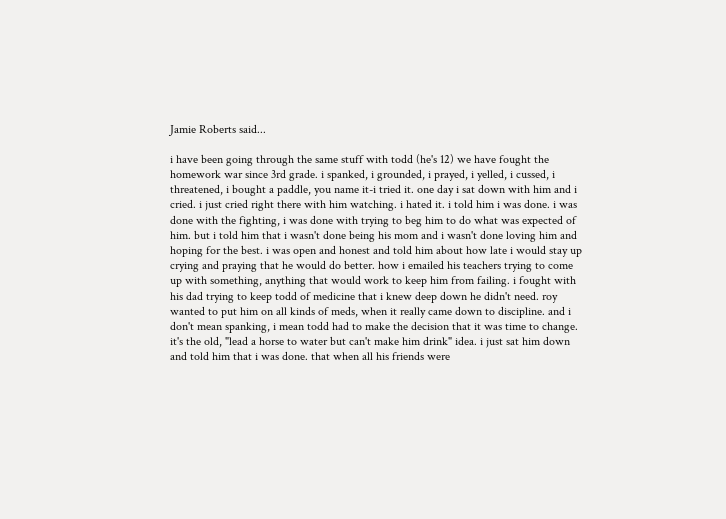Jamie Roberts said...

i have been going through the same stuff with todd (he's 12) we have fought the homework war since 3rd grade. i spanked, i grounded, i prayed, i yelled, i cussed, i threatened, i bought a paddle, you name it-i tried it. one day i sat down with him and i cried. i just cried right there with him watching. i hated it. i told him i was done. i was done with the fighting, i was done with trying to beg him to do what was expected of him. but i told him that i wasn't done being his mom and i wasn't done loving him and hoping for the best. i was open and honest and told him about how late i would stay up crying and praying that he would do better. how i emailed his teachers trying to come up with something, anything that would work to keep him from failing. i fought with his dad trying to keep todd of medicine that i knew deep down he didn't need. roy wanted to put him on all kinds of meds, when it really came down to discipline. and i don't mean spanking, i mean todd had to make the decision that it was time to change. it's the old, "lead a horse to water but can't make him drink" idea. i just sat him down and told him that i was done. that when all his friends were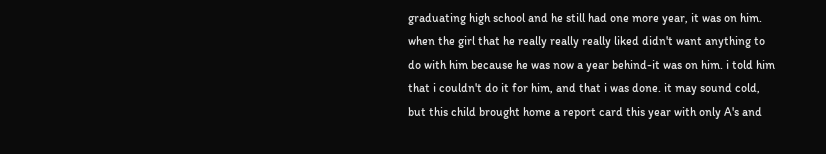graduating high school and he still had one more year, it was on him. when the girl that he really really really liked didn't want anything to do with him because he was now a year behind-it was on him. i told him that i couldn't do it for him, and that i was done. it may sound cold, but this child brought home a report card this year with only A's and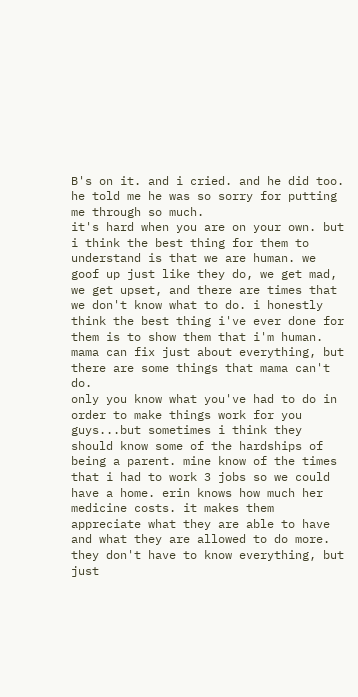B's on it. and i cried. and he did too. he told me he was so sorry for putting me through so much.
it's hard when you are on your own. but i think the best thing for them to understand is that we are human. we goof up just like they do, we get mad, we get upset, and there are times that we don't know what to do. i honestly think the best thing i've ever done for them is to show them that i'm human. mama can fix just about everything, but there are some things that mama can't do.
only you know what you've had to do in order to make things work for you guys...but sometimes i think they should know some of the hardships of being a parent. mine know of the times that i had to work 3 jobs so we could have a home. erin knows how much her medicine costs. it makes them appreciate what they are able to have and what they are allowed to do more. they don't have to know everything, but just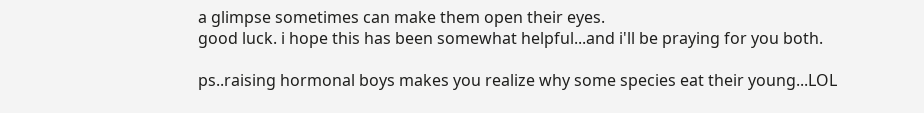a glimpse sometimes can make them open their eyes.
good luck. i hope this has been somewhat helpful...and i'll be praying for you both.

ps..raising hormonal boys makes you realize why some species eat their young...LOL